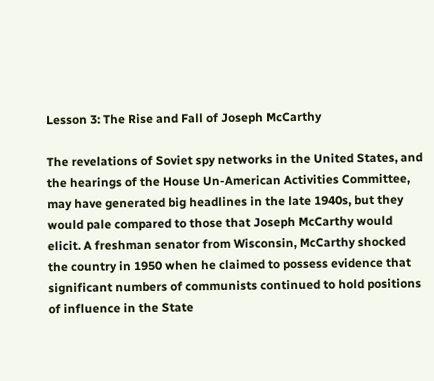Lesson 3: The Rise and Fall of Joseph McCarthy

The revelations of Soviet spy networks in the United States, and the hearings of the House Un-American Activities Committee, may have generated big headlines in the late 1940s, but they would pale compared to those that Joseph McCarthy would elicit. A freshman senator from Wisconsin, McCarthy shocked the country in 1950 when he claimed to possess evidence that significant numbers of communists continued to hold positions of influence in the State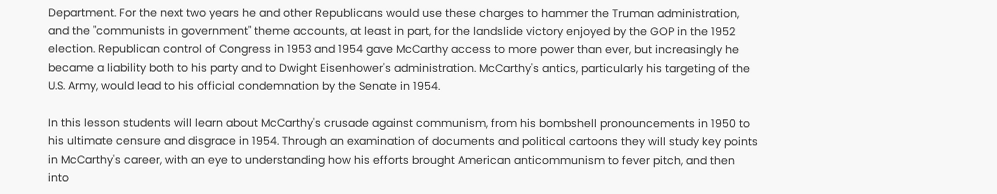Department. For the next two years he and other Republicans would use these charges to hammer the Truman administration, and the "communists in government" theme accounts, at least in part, for the landslide victory enjoyed by the GOP in the 1952 election. Republican control of Congress in 1953 and 1954 gave McCarthy access to more power than ever, but increasingly he became a liability both to his party and to Dwight Eisenhower's administration. McCarthy's antics, particularly his targeting of the U.S. Army, would lead to his official condemnation by the Senate in 1954.

In this lesson students will learn about McCarthy's crusade against communism, from his bombshell pronouncements in 1950 to his ultimate censure and disgrace in 1954. Through an examination of documents and political cartoons they will study key points in McCarthy's career, with an eye to understanding how his efforts brought American anticommunism to fever pitch, and then into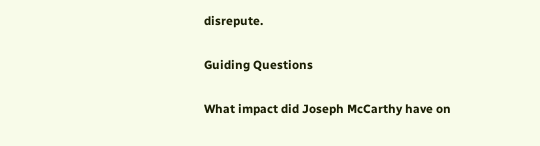disrepute.

Guiding Questions

What impact did Joseph McCarthy have on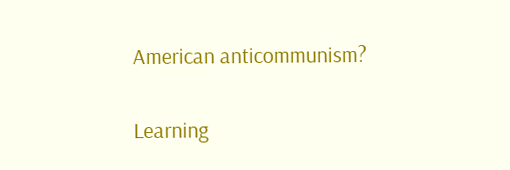American anticommunism?

Learning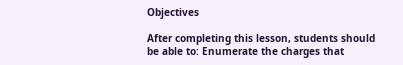Objectives

After completing this lesson, students should be able to: Enumerate the charges that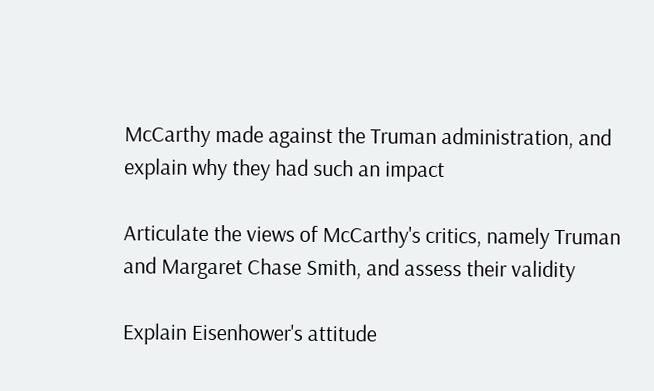McCarthy made against the Truman administration, and explain why they had such an impact

Articulate the views of McCarthy's critics, namely Truman and Margaret Chase Smith, and assess their validity

Explain Eisenhower's attitude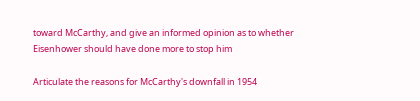toward McCarthy, and give an informed opinion as to whether Eisenhower should have done more to stop him

Articulate the reasons for McCarthy's downfall in 1954